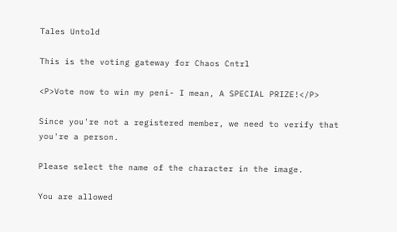Tales Untold

This is the voting gateway for Chaos Cntrl

<P>Vote now to win my peni- I mean, A SPECIAL PRIZE!</P>

Since you're not a registered member, we need to verify that you're a person.

Please select the name of the character in the image.

You are allowed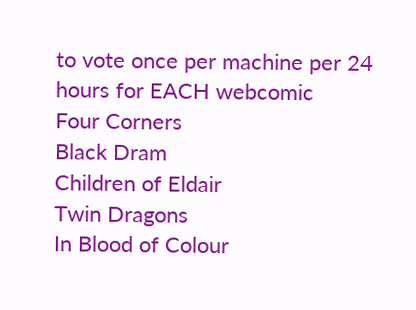to vote once per machine per 24 hours for EACH webcomic
Four Corners
Black Dram
Children of Eldair
Twin Dragons
In Blood of Colour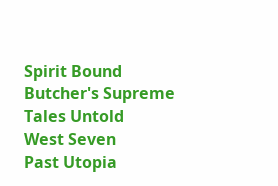Spirit Bound
Butcher's Supreme
Tales Untold
West Seven
Past Utopia